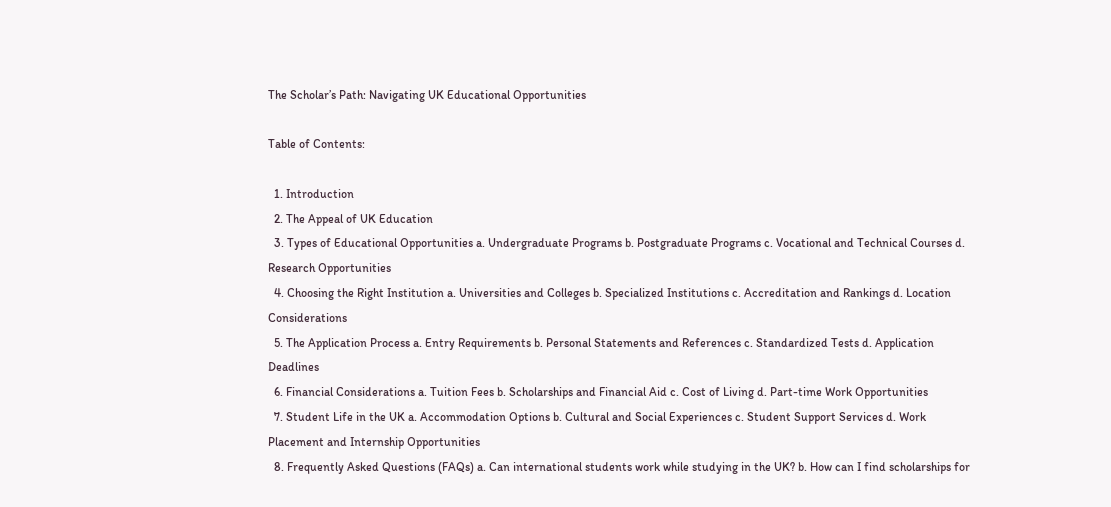The Scholar’s Path: Navigating UK Educational Opportunities

Table of Contents:

  1. Introduction
  2. The Appeal of UK Education
  3. Types of Educational Opportunities a. Undergraduate Programs b. Postgraduate Programs c. Vocational and Technical Courses d. Research Opportunities
  4. Choosing the Right Institution a. Universities and Colleges b. Specialized Institutions c. Accreditation and Rankings d. Location Considerations
  5. The Application Process a. Entry Requirements b. Personal Statements and References c. Standardized Tests d. Application Deadlines
  6. Financial Considerations a. Tuition Fees b. Scholarships and Financial Aid c. Cost of Living d. Part-time Work Opportunities
  7. Student Life in the UK a. Accommodation Options b. Cultural and Social Experiences c. Student Support Services d. Work Placement and Internship Opportunities
  8. Frequently Asked Questions (FAQs) a. Can international students work while studying in the UK? b. How can I find scholarships for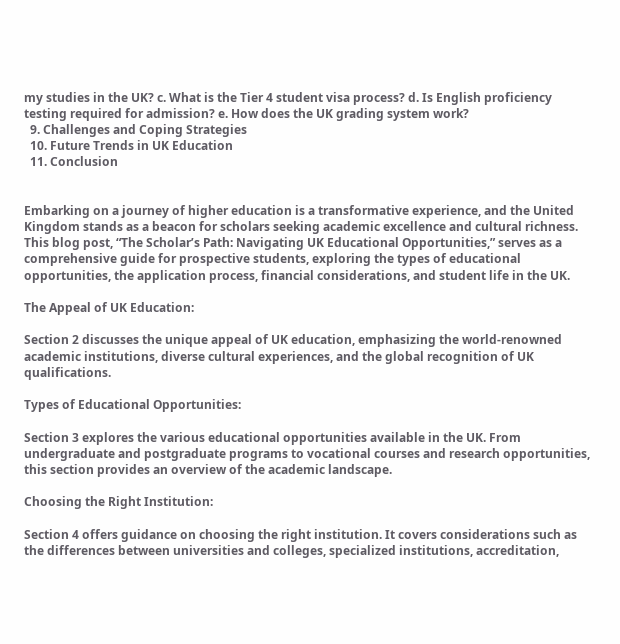my studies in the UK? c. What is the Tier 4 student visa process? d. Is English proficiency testing required for admission? e. How does the UK grading system work?
  9. Challenges and Coping Strategies
  10. Future Trends in UK Education
  11. Conclusion


Embarking on a journey of higher education is a transformative experience, and the United Kingdom stands as a beacon for scholars seeking academic excellence and cultural richness. This blog post, “The Scholar’s Path: Navigating UK Educational Opportunities,” serves as a comprehensive guide for prospective students, exploring the types of educational opportunities, the application process, financial considerations, and student life in the UK.

The Appeal of UK Education:

Section 2 discusses the unique appeal of UK education, emphasizing the world-renowned academic institutions, diverse cultural experiences, and the global recognition of UK qualifications.

Types of Educational Opportunities:

Section 3 explores the various educational opportunities available in the UK. From undergraduate and postgraduate programs to vocational courses and research opportunities, this section provides an overview of the academic landscape.

Choosing the Right Institution:

Section 4 offers guidance on choosing the right institution. It covers considerations such as the differences between universities and colleges, specialized institutions, accreditation,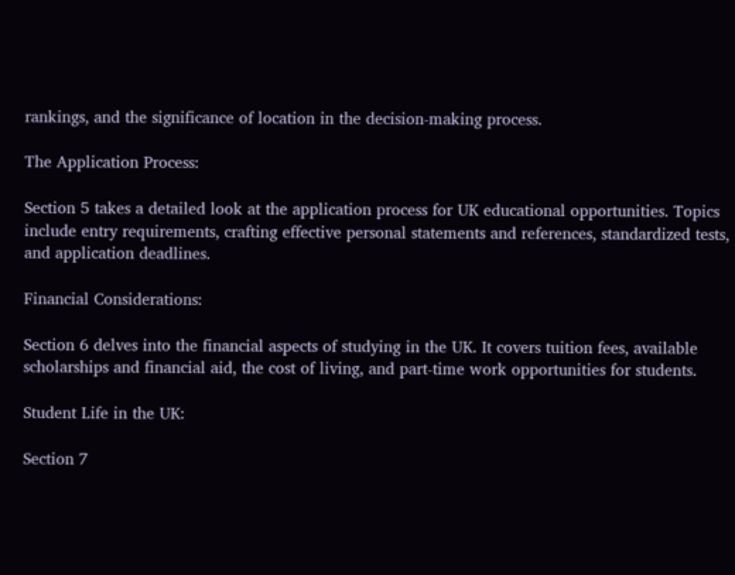rankings, and the significance of location in the decision-making process.

The Application Process:

Section 5 takes a detailed look at the application process for UK educational opportunities. Topics include entry requirements, crafting effective personal statements and references, standardized tests, and application deadlines.

Financial Considerations:

Section 6 delves into the financial aspects of studying in the UK. It covers tuition fees, available scholarships and financial aid, the cost of living, and part-time work opportunities for students.

Student Life in the UK:

Section 7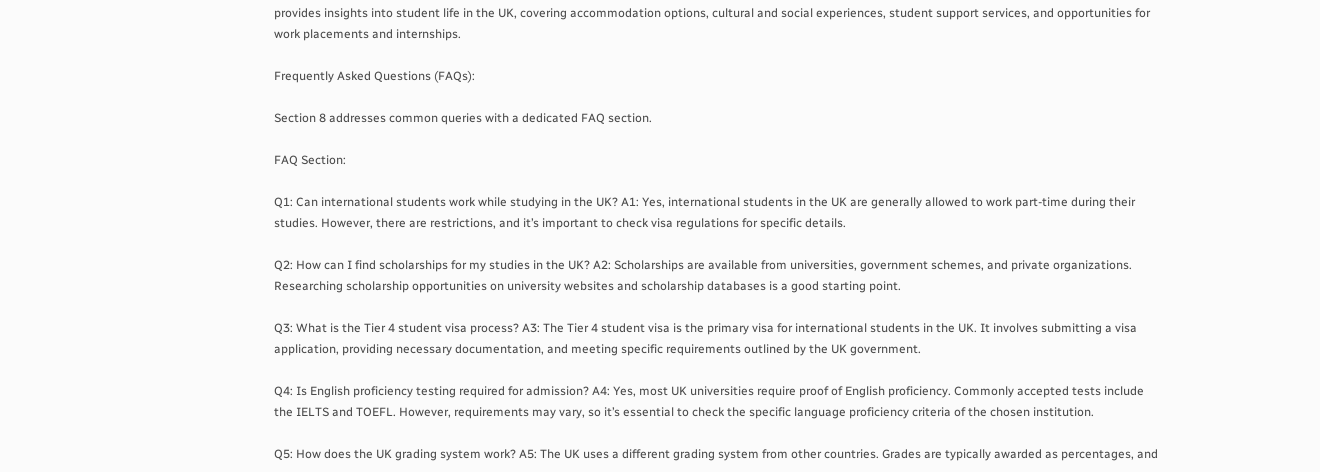provides insights into student life in the UK, covering accommodation options, cultural and social experiences, student support services, and opportunities for work placements and internships.

Frequently Asked Questions (FAQs):

Section 8 addresses common queries with a dedicated FAQ section.

FAQ Section:

Q1: Can international students work while studying in the UK? A1: Yes, international students in the UK are generally allowed to work part-time during their studies. However, there are restrictions, and it’s important to check visa regulations for specific details.

Q2: How can I find scholarships for my studies in the UK? A2: Scholarships are available from universities, government schemes, and private organizations. Researching scholarship opportunities on university websites and scholarship databases is a good starting point.

Q3: What is the Tier 4 student visa process? A3: The Tier 4 student visa is the primary visa for international students in the UK. It involves submitting a visa application, providing necessary documentation, and meeting specific requirements outlined by the UK government.

Q4: Is English proficiency testing required for admission? A4: Yes, most UK universities require proof of English proficiency. Commonly accepted tests include the IELTS and TOEFL. However, requirements may vary, so it’s essential to check the specific language proficiency criteria of the chosen institution.

Q5: How does the UK grading system work? A5: The UK uses a different grading system from other countries. Grades are typically awarded as percentages, and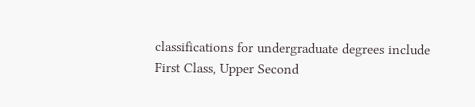classifications for undergraduate degrees include First Class, Upper Second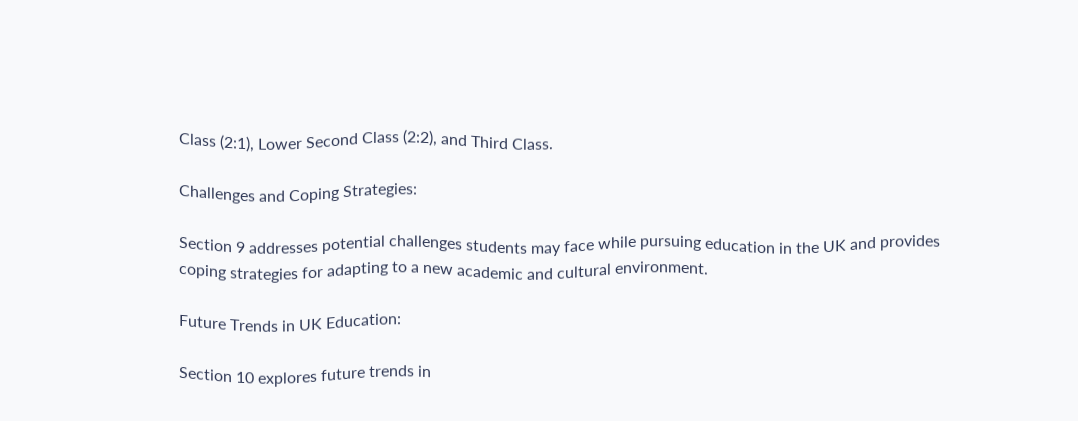Class (2:1), Lower Second Class (2:2), and Third Class.

Challenges and Coping Strategies:

Section 9 addresses potential challenges students may face while pursuing education in the UK and provides coping strategies for adapting to a new academic and cultural environment.

Future Trends in UK Education:

Section 10 explores future trends in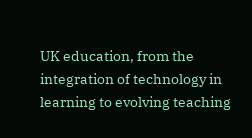UK education, from the integration of technology in learning to evolving teaching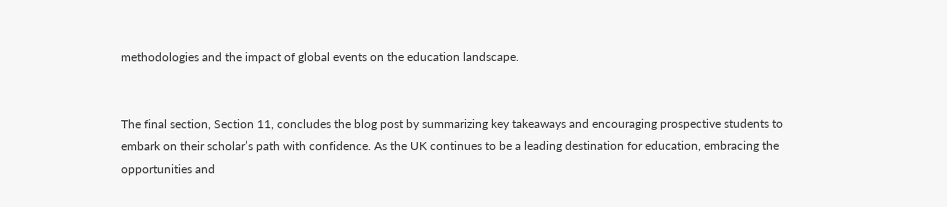methodologies and the impact of global events on the education landscape.


The final section, Section 11, concludes the blog post by summarizing key takeaways and encouraging prospective students to embark on their scholar’s path with confidence. As the UK continues to be a leading destination for education, embracing the opportunities and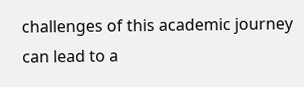challenges of this academic journey can lead to a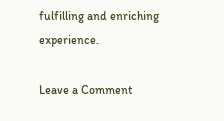fulfilling and enriching experience.

Leave a Comment